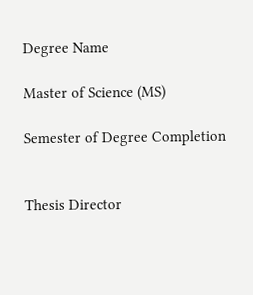Degree Name

Master of Science (MS)

Semester of Degree Completion


Thesis Director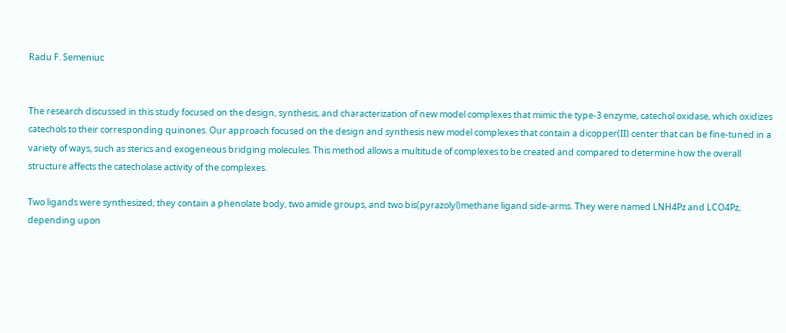Radu F. Semeniuc


The research discussed in this study focused on the design, synthesis, and characterization of new model complexes that mimic the type-3 enzyme, catechol oxidase, which oxidizes catechols to their corresponding quinones. Our approach focused on the design and synthesis new model complexes that contain a dicopper(II) center that can be fine-tuned in a variety of ways, such as sterics and exogeneous bridging molecules. This method allows a multitude of complexes to be created and compared to determine how the overall structure affects the catecholase activity of the complexes.

Two ligands were synthesized; they contain a phenolate body, two amide groups, and two bis(pyrazolyl)methane ligand side-arms. They were named LNH4Pz and LCO4Pz, depending upon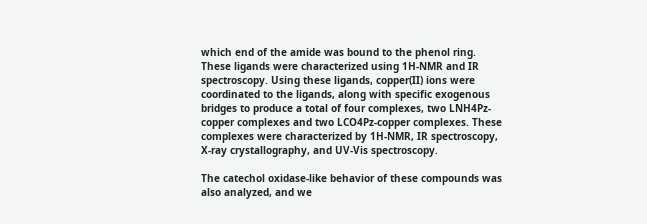which end of the amide was bound to the phenol ring. These ligands were characterized using 1H-NMR and IR spectroscopy. Using these ligands, copper(II) ions were coordinated to the ligands, along with specific exogenous bridges to produce a total of four complexes, two LNH4Pz-copper complexes and two LCO4Pz-copper complexes. These complexes were characterized by 1H-NMR, IR spectroscopy, X-ray crystallography, and UV-Vis spectroscopy.

The catechol oxidase-like behavior of these compounds was also analyzed, and we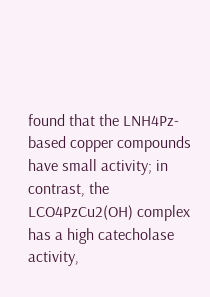found that the LNH4Pz-based copper compounds have small activity; in contrast, the LCO4PzCu2(OH) complex has a high catecholase activity,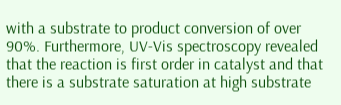with a substrate to product conversion of over 90%. Furthermore, UV-Vis spectroscopy revealed that the reaction is first order in catalyst and that there is a substrate saturation at high substrate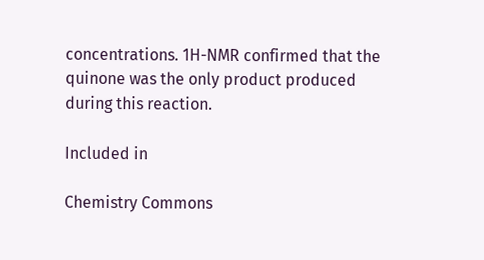concentrations. 1H-NMR confirmed that the quinone was the only product produced during this reaction.

Included in

Chemistry Commons